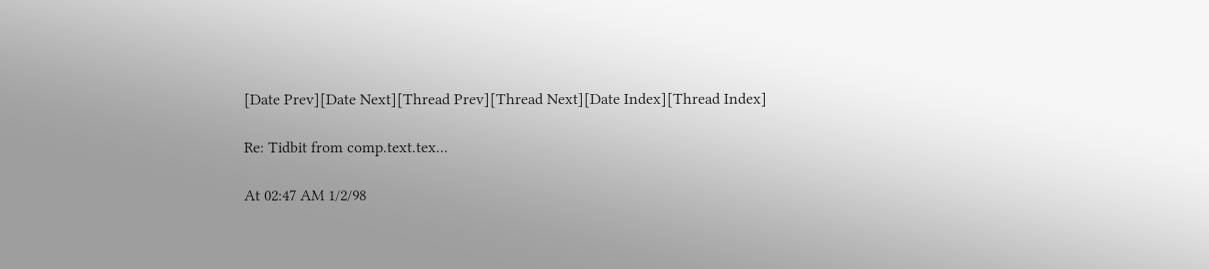[Date Prev][Date Next][Thread Prev][Thread Next][Date Index][Thread Index]

Re: Tidbit from comp.text.tex...

At 02:47 AM 1/2/98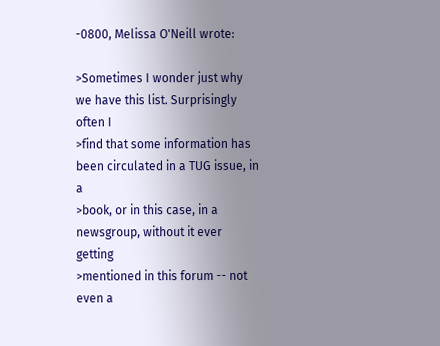-0800, Melissa O'Neill wrote:

>Sometimes I wonder just why we have this list. Surprisingly often I
>find that some information has been circulated in a TUG issue, in a
>book, or in this case, in a newsgroup, without it ever getting
>mentioned in this forum -- not even a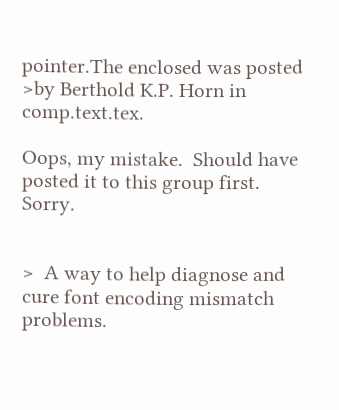pointer.The enclosed was posted
>by Berthold K.P. Horn in comp.text.tex.

Oops, my mistake.  Should have posted it to this group first.  Sorry.


>  A way to help diagnose and cure font encoding mismatch problems.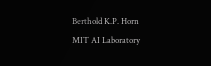Berthold K.P. Horn
MIT AI Laboratory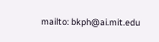mailto: bkph@ai.mit.edu